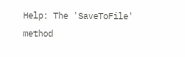Help: The 'SaveToFile' method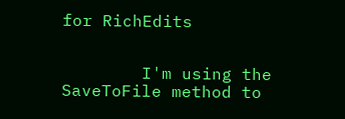for RichEdits


        I'm using the SaveToFile method to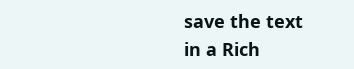save the text
in a Rich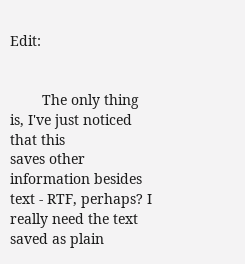Edit:


        The only thing is, I've just noticed that this
saves other information besides text - RTF, perhaps? I
really need the text saved as plain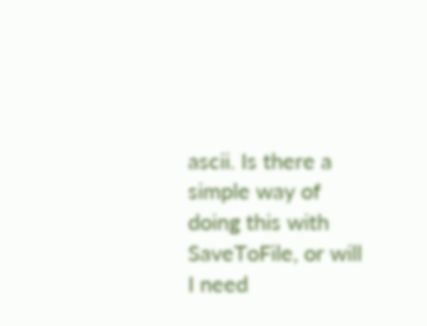ascii. Is there a
simple way of doing this with SaveToFile, or will I need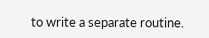to write a separate routine.